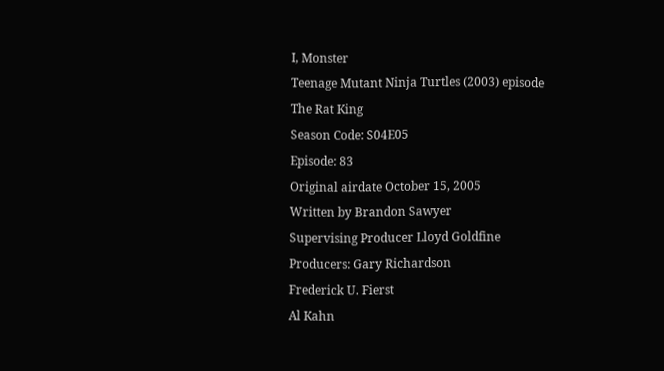I, Monster
Teenage Mutant Ninja Turtles (2003) episode
The Rat King
Season Code: S04E05
Episode: 83
Original airdate October 15, 2005
Written by Brandon Sawyer
Supervising Producer Lloyd Goldfine
Producers: Gary Richardson
Frederick U. Fierst
Al Kahn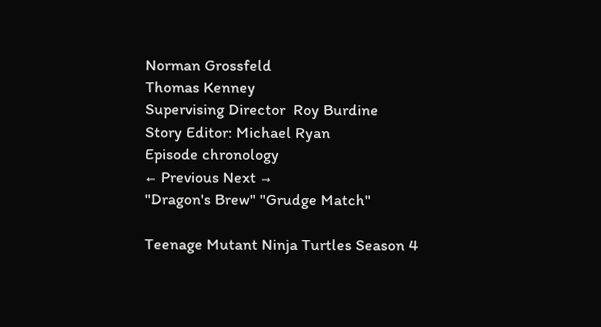Norman Grossfeld
Thomas Kenney
Supervising Director  Roy Burdine
Story Editor: Michael Ryan
Episode chronology
← Previous Next →
"Dragon's Brew" "Grudge Match"

Teenage Mutant Ninja Turtles Season 4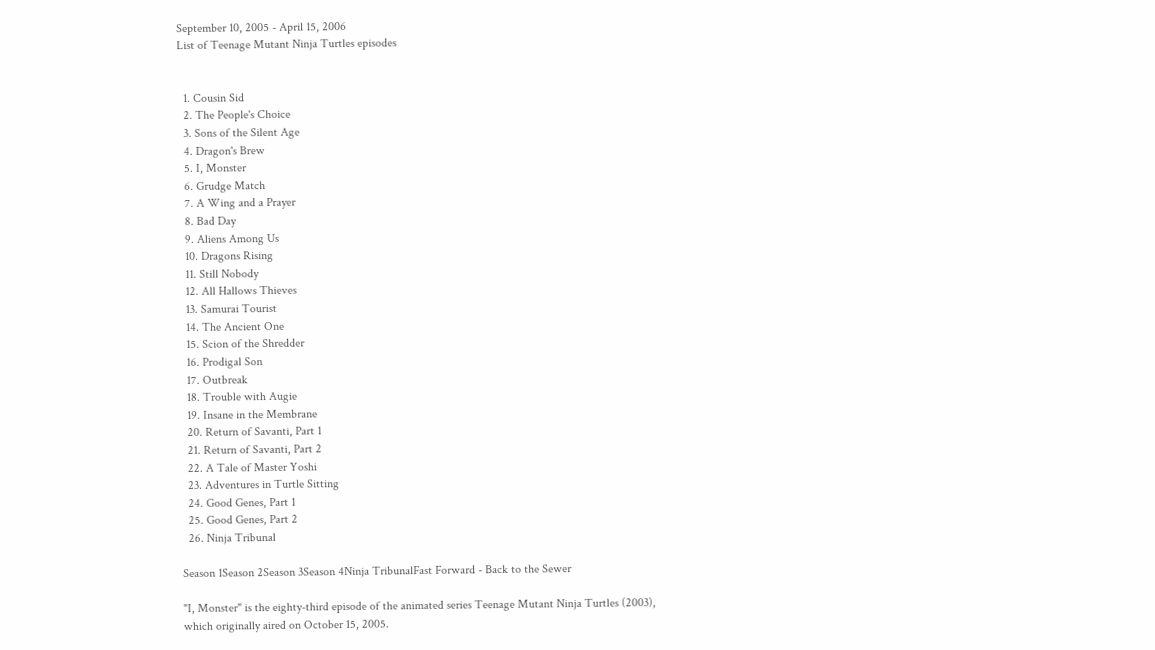September 10, 2005 - April 15, 2006
List of Teenage Mutant Ninja Turtles episodes


  1. Cousin Sid
  2. The People's Choice
  3. Sons of the Silent Age
  4. Dragon's Brew
  5. I, Monster
  6. Grudge Match
  7. A Wing and a Prayer
  8. Bad Day
  9. Aliens Among Us
  10. Dragons Rising
  11. Still Nobody
  12. All Hallows Thieves
  13. Samurai Tourist
  14. The Ancient One
  15. Scion of the Shredder
  16. Prodigal Son
  17. Outbreak
  18. Trouble with Augie
  19. Insane in the Membrane
  20. Return of Savanti, Part 1
  21. Return of Savanti, Part 2
  22. A Tale of Master Yoshi
  23. Adventures in Turtle Sitting
  24. Good Genes, Part 1
  25. Good Genes, Part 2
  26. Ninja Tribunal

Season 1Season 2Season 3Season 4Ninja TribunalFast Forward - Back to the Sewer

"I, Monster" is the eighty-third episode of the animated series Teenage Mutant Ninja Turtles (2003), which originally aired on October 15, 2005.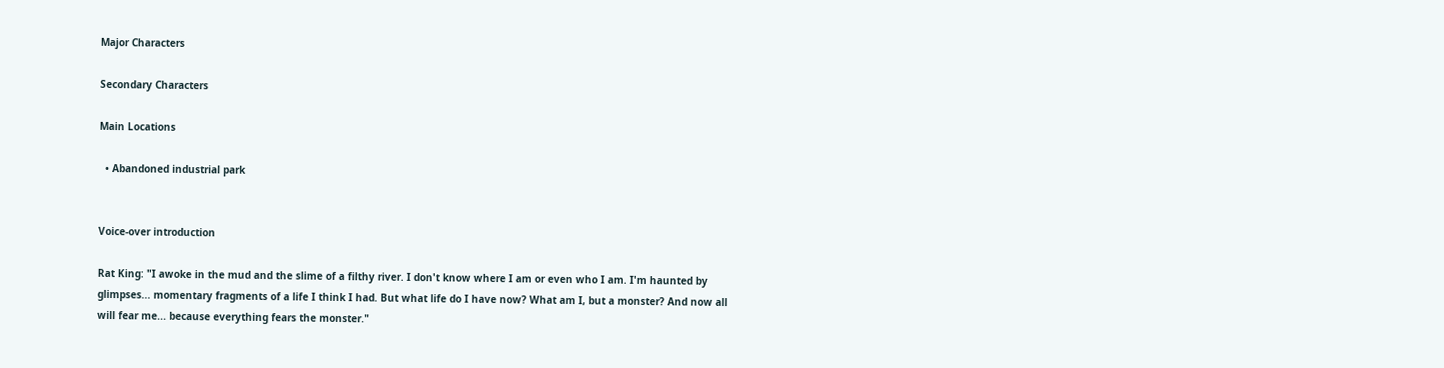Major Characters

Secondary Characters

Main Locations

  • Abandoned industrial park


Voice-over introduction

Rat King: "I awoke in the mud and the slime of a filthy river. I don't know where I am or even who I am. I'm haunted by glimpses... momentary fragments of a life I think I had. But what life do I have now? What am I, but a monster? And now all will fear me... because everything fears the monster."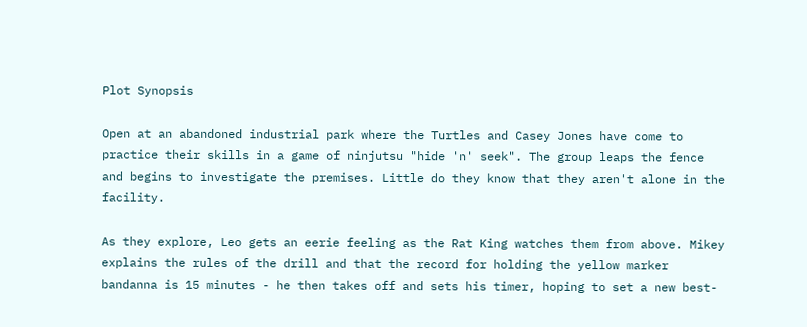Plot Synopsis

Open at an abandoned industrial park where the Turtles and Casey Jones have come to practice their skills in a game of ninjutsu "hide 'n' seek". The group leaps the fence and begins to investigate the premises. Little do they know that they aren't alone in the facility.

As they explore, Leo gets an eerie feeling as the Rat King watches them from above. Mikey explains the rules of the drill and that the record for holding the yellow marker bandanna is 15 minutes - he then takes off and sets his timer, hoping to set a new best-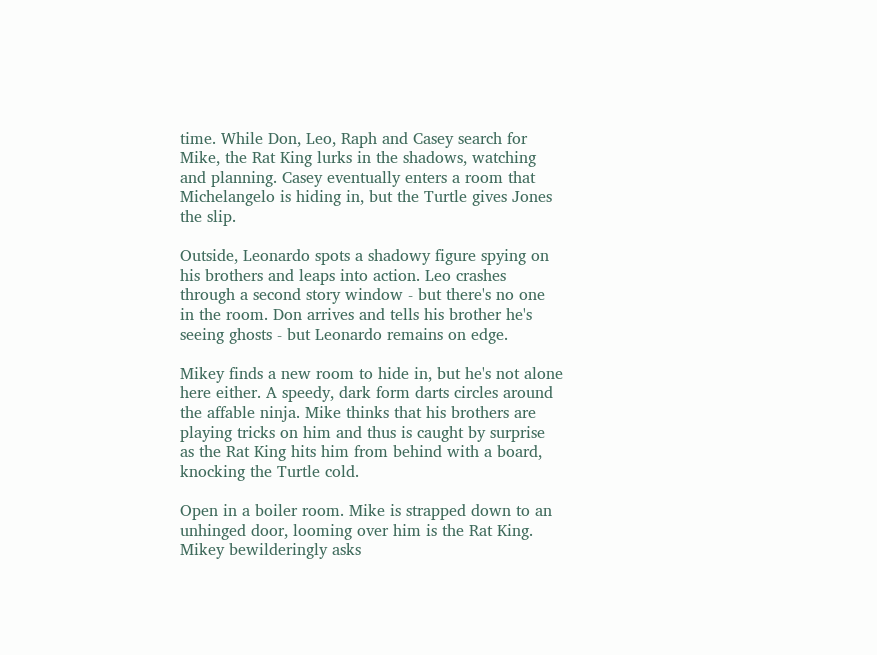time. While Don, Leo, Raph and Casey search for Mike, the Rat King lurks in the shadows, watching and planning. Casey eventually enters a room that Michelangelo is hiding in, but the Turtle gives Jones the slip.

Outside, Leonardo spots a shadowy figure spying on his brothers and leaps into action. Leo crashes through a second story window - but there's no one in the room. Don arrives and tells his brother he's seeing ghosts - but Leonardo remains on edge.

Mikey finds a new room to hide in, but he's not alone here either. A speedy, dark form darts circles around the affable ninja. Mike thinks that his brothers are playing tricks on him and thus is caught by surprise as the Rat King hits him from behind with a board, knocking the Turtle cold.

Open in a boiler room. Mike is strapped down to an unhinged door, looming over him is the Rat King. Mikey bewilderingly asks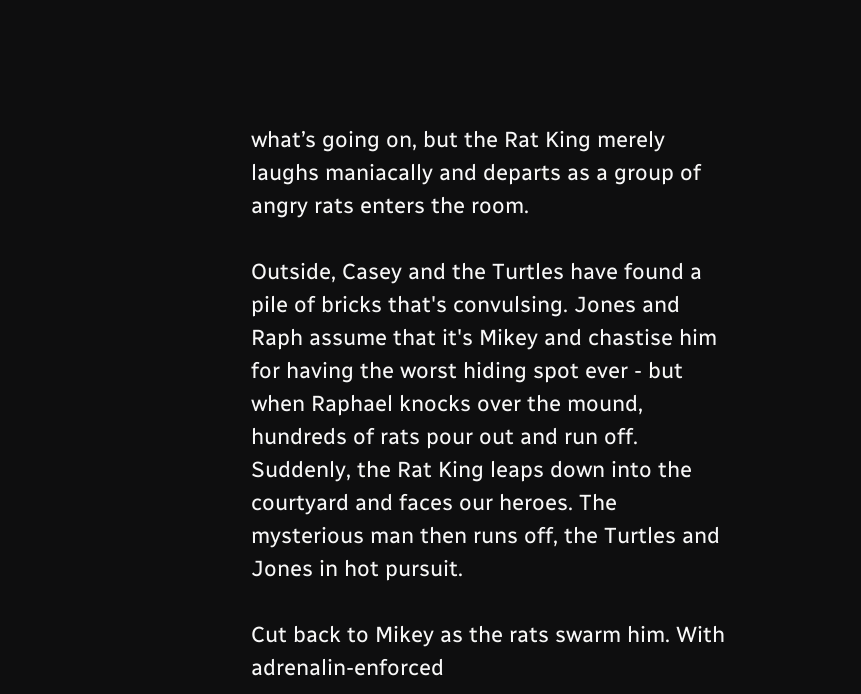what’s going on, but the Rat King merely laughs maniacally and departs as a group of angry rats enters the room.

Outside, Casey and the Turtles have found a pile of bricks that's convulsing. Jones and Raph assume that it's Mikey and chastise him for having the worst hiding spot ever - but when Raphael knocks over the mound, hundreds of rats pour out and run off. Suddenly, the Rat King leaps down into the courtyard and faces our heroes. The mysterious man then runs off, the Turtles and Jones in hot pursuit.

Cut back to Mikey as the rats swarm him. With adrenalin-enforced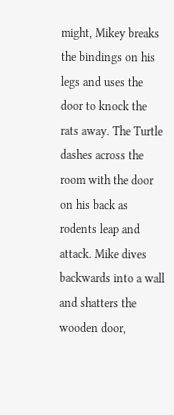might, Mikey breaks the bindings on his legs and uses the door to knock the rats away. The Turtle dashes across the room with the door on his back as rodents leap and attack. Mike dives backwards into a wall and shatters the wooden door,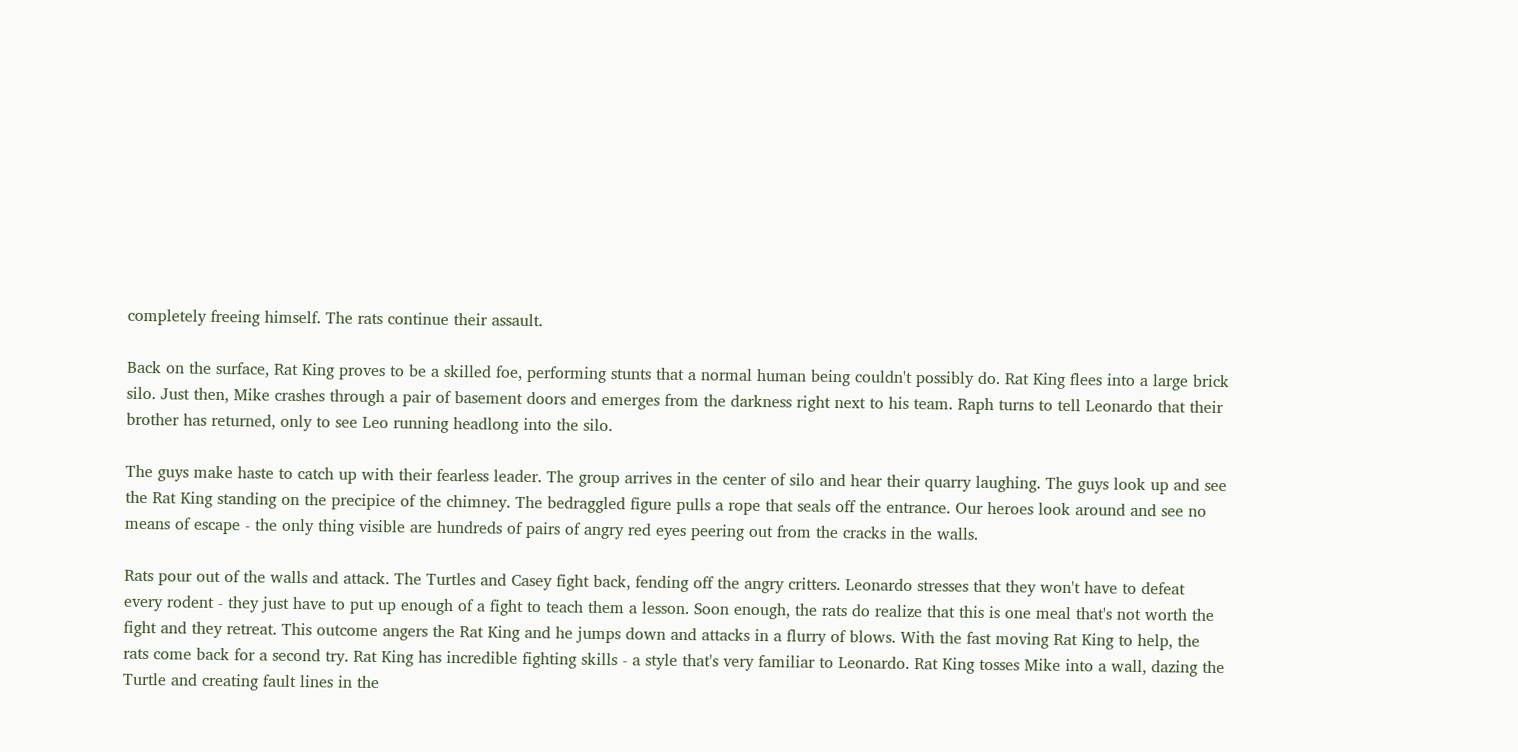completely freeing himself. The rats continue their assault.

Back on the surface, Rat King proves to be a skilled foe, performing stunts that a normal human being couldn't possibly do. Rat King flees into a large brick silo. Just then, Mike crashes through a pair of basement doors and emerges from the darkness right next to his team. Raph turns to tell Leonardo that their brother has returned, only to see Leo running headlong into the silo.

The guys make haste to catch up with their fearless leader. The group arrives in the center of silo and hear their quarry laughing. The guys look up and see the Rat King standing on the precipice of the chimney. The bedraggled figure pulls a rope that seals off the entrance. Our heroes look around and see no means of escape - the only thing visible are hundreds of pairs of angry red eyes peering out from the cracks in the walls.

Rats pour out of the walls and attack. The Turtles and Casey fight back, fending off the angry critters. Leonardo stresses that they won't have to defeat every rodent - they just have to put up enough of a fight to teach them a lesson. Soon enough, the rats do realize that this is one meal that's not worth the fight and they retreat. This outcome angers the Rat King and he jumps down and attacks in a flurry of blows. With the fast moving Rat King to help, the rats come back for a second try. Rat King has incredible fighting skills - a style that's very familiar to Leonardo. Rat King tosses Mike into a wall, dazing the Turtle and creating fault lines in the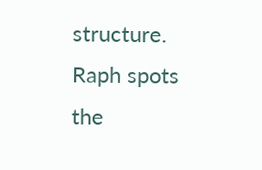structure. Raph spots the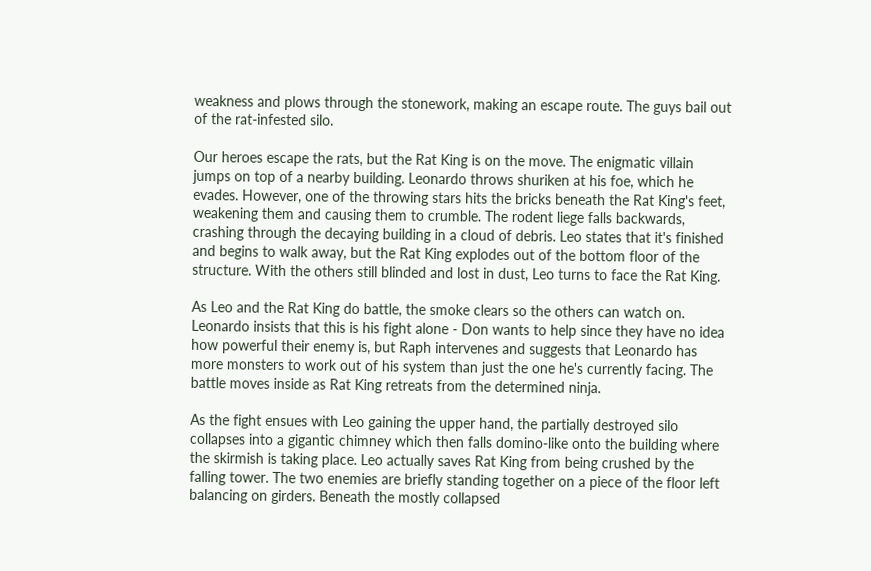weakness and plows through the stonework, making an escape route. The guys bail out of the rat-infested silo.

Our heroes escape the rats, but the Rat King is on the move. The enigmatic villain jumps on top of a nearby building. Leonardo throws shuriken at his foe, which he evades. However, one of the throwing stars hits the bricks beneath the Rat King's feet, weakening them and causing them to crumble. The rodent liege falls backwards, crashing through the decaying building in a cloud of debris. Leo states that it's finished and begins to walk away, but the Rat King explodes out of the bottom floor of the structure. With the others still blinded and lost in dust, Leo turns to face the Rat King.

As Leo and the Rat King do battle, the smoke clears so the others can watch on. Leonardo insists that this is his fight alone - Don wants to help since they have no idea how powerful their enemy is, but Raph intervenes and suggests that Leonardo has more monsters to work out of his system than just the one he's currently facing. The battle moves inside as Rat King retreats from the determined ninja.

As the fight ensues with Leo gaining the upper hand, the partially destroyed silo collapses into a gigantic chimney which then falls domino-like onto the building where the skirmish is taking place. Leo actually saves Rat King from being crushed by the falling tower. The two enemies are briefly standing together on a piece of the floor left balancing on girders. Beneath the mostly collapsed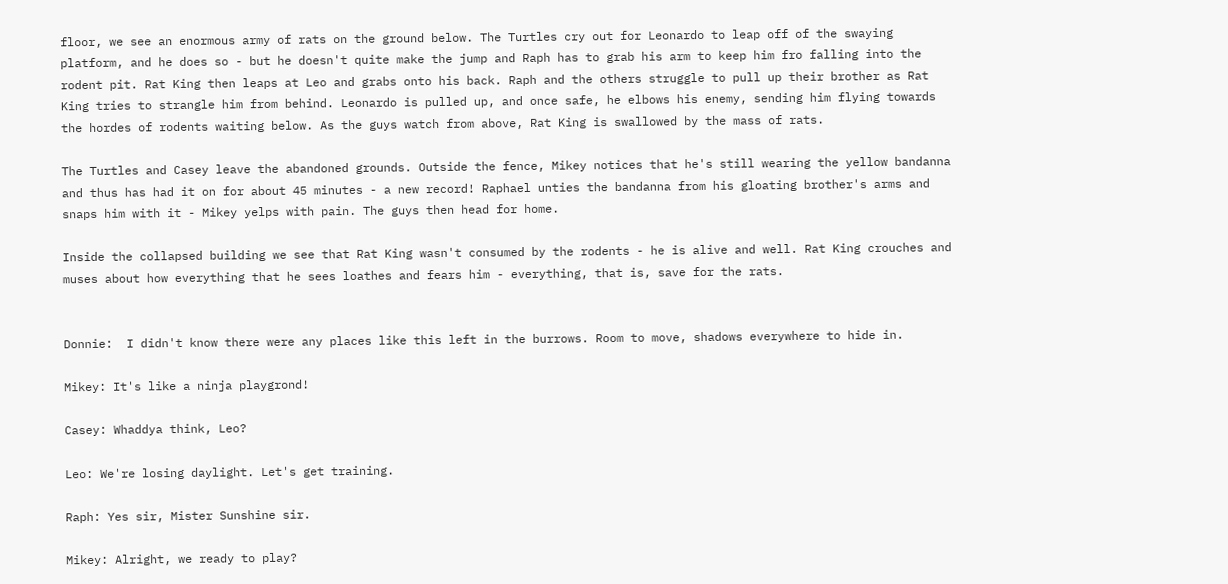floor, we see an enormous army of rats on the ground below. The Turtles cry out for Leonardo to leap off of the swaying platform, and he does so - but he doesn't quite make the jump and Raph has to grab his arm to keep him fro falling into the rodent pit. Rat King then leaps at Leo and grabs onto his back. Raph and the others struggle to pull up their brother as Rat King tries to strangle him from behind. Leonardo is pulled up, and once safe, he elbows his enemy, sending him flying towards the hordes of rodents waiting below. As the guys watch from above, Rat King is swallowed by the mass of rats.

The Turtles and Casey leave the abandoned grounds. Outside the fence, Mikey notices that he's still wearing the yellow bandanna and thus has had it on for about 45 minutes - a new record! Raphael unties the bandanna from his gloating brother's arms and snaps him with it - Mikey yelps with pain. The guys then head for home.

Inside the collapsed building we see that Rat King wasn't consumed by the rodents - he is alive and well. Rat King crouches and muses about how everything that he sees loathes and fears him - everything, that is, save for the rats.


Donnie:  I didn't know there were any places like this left in the burrows. Room to move, shadows everywhere to hide in.

Mikey: It's like a ninja playgrond!

Casey: Whaddya think, Leo?

Leo: We're losing daylight. Let's get training.

Raph: Yes sir, Mister Sunshine sir.

Mikey: Alright, we ready to play?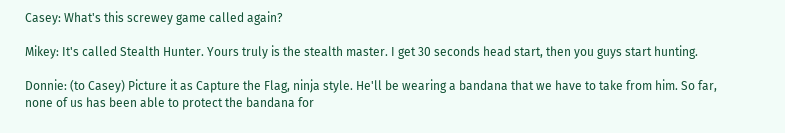Casey: What's this screwey game called again?

Mikey: It's called Stealth Hunter. Yours truly is the stealth master. I get 30 seconds head start, then you guys start hunting.

Donnie: (to Casey) Picture it as Capture the Flag, ninja style. He'll be wearing a bandana that we have to take from him. So far, none of us has been able to protect the bandana for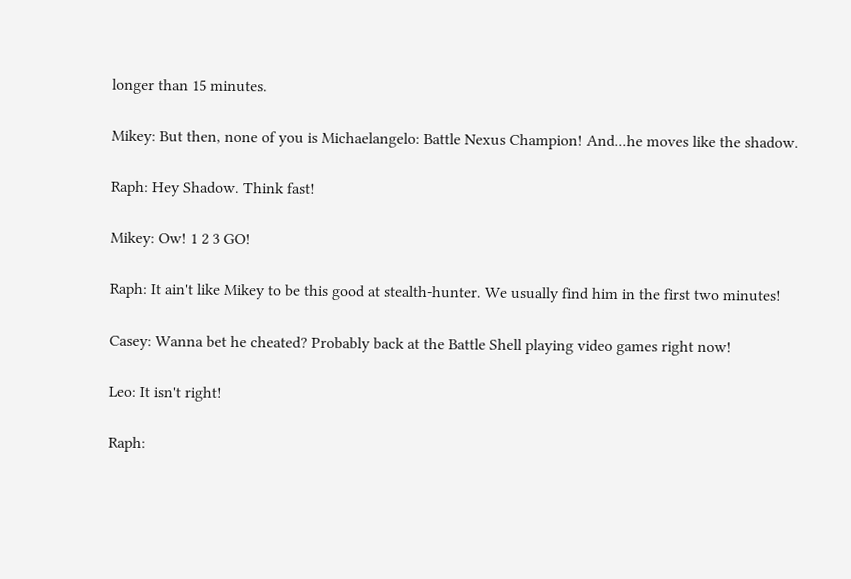longer than 15 minutes.

Mikey: But then, none of you is Michaelangelo: Battle Nexus Champion! And...he moves like the shadow.

Raph: Hey Shadow. Think fast!

Mikey: Ow! 1 2 3 GO!

Raph: It ain't like Mikey to be this good at stealth-hunter. We usually find him in the first two minutes!

Casey: Wanna bet he cheated? Probably back at the Battle Shell playing video games right now!

Leo: It isn't right!

Raph: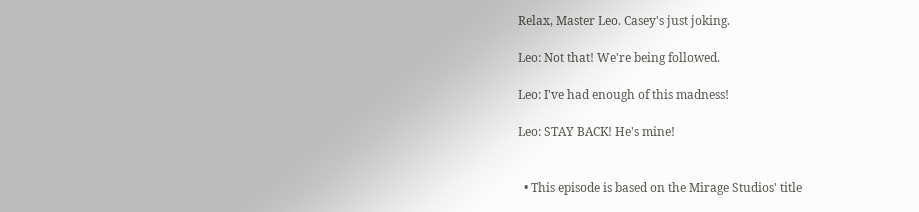Relax, Master Leo. Casey's just joking.

Leo: Not that! We're being followed.

Leo: I've had enough of this madness!

Leo: STAY BACK! He's mine!


  • This episode is based on the Mirage Studios' title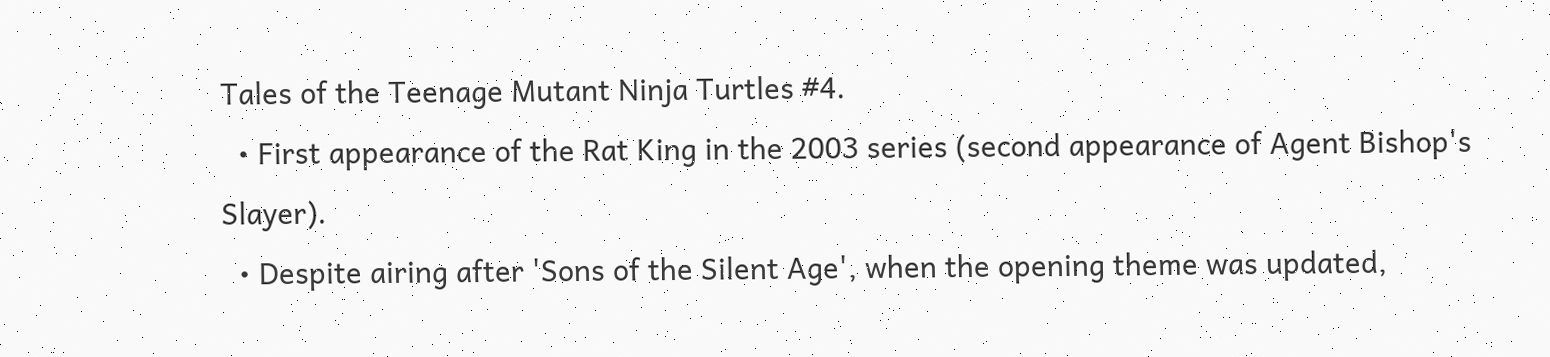Tales of the Teenage Mutant Ninja Turtles #4.
  • First appearance of the Rat King in the 2003 series (second appearance of Agent Bishop's Slayer).
  • Despite airing after 'Sons of the Silent Age', when the opening theme was updated,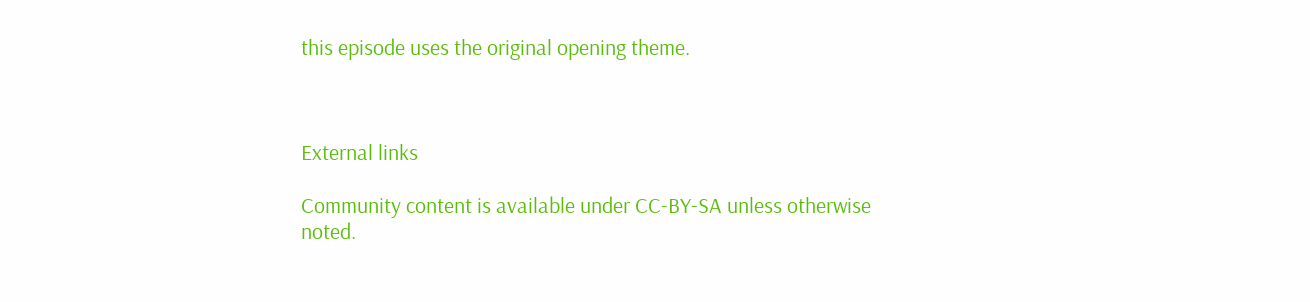this episode uses the original opening theme.



External links

Community content is available under CC-BY-SA unless otherwise noted.